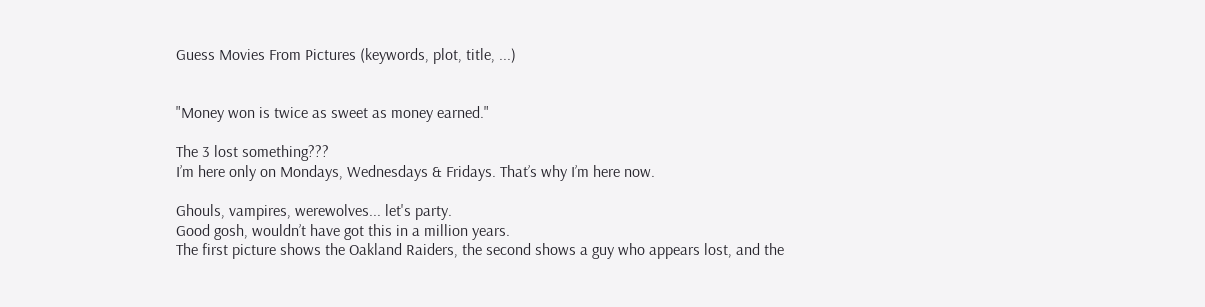Guess Movies From Pictures (keywords, plot, title, ...)


"Money won is twice as sweet as money earned."

The 3 lost something???
I’m here only on Mondays, Wednesdays & Fridays. That’s why I’m here now.

Ghouls, vampires, werewolves... let's party.
Good gosh, wouldn’t have got this in a million years.
The first picture shows the Oakland Raiders, the second shows a guy who appears lost, and the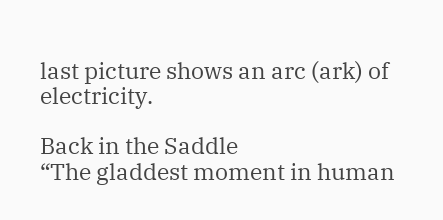last picture shows an arc (ark) of electricity.

Back in the Saddle
“The gladdest moment in human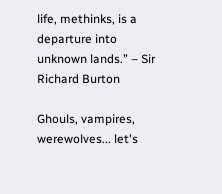life, methinks, is a departure into unknown lands.” – Sir Richard Burton

Ghouls, vampires, werewolves... let's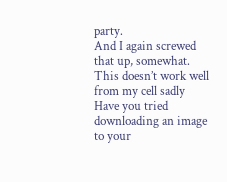party.
And I again screwed that up, somewhat. This doesn’t work well from my cell sadly
Have you tried downloading an image to your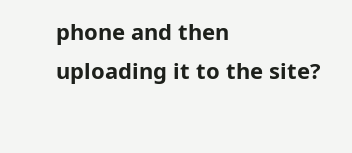phone and then uploading it to the site?